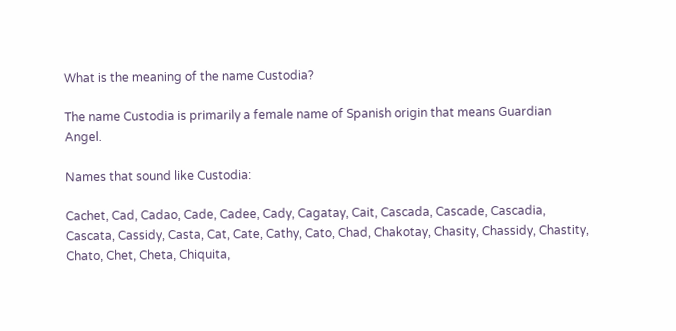What is the meaning of the name Custodia?

The name Custodia is primarily a female name of Spanish origin that means Guardian Angel.

Names that sound like Custodia:

Cachet, Cad, Cadao, Cade, Cadee, Cady, Cagatay, Cait, Cascada, Cascade, Cascadia, Cascata, Cassidy, Casta, Cat, Cate, Cathy, Cato, Chad, Chakotay, Chasity, Chassidy, Chastity, Chato, Chet, Cheta, Chiquita,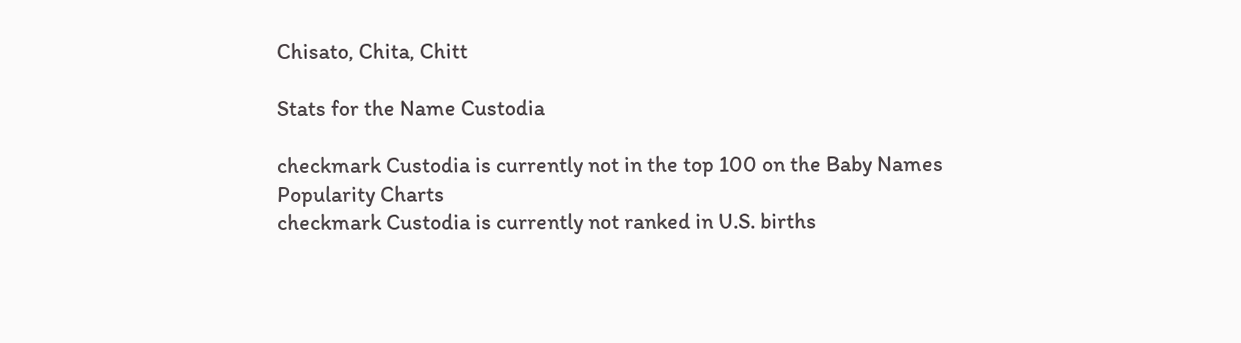Chisato, Chita, Chitt

Stats for the Name Custodia

checkmark Custodia is currently not in the top 100 on the Baby Names Popularity Charts
checkmark Custodia is currently not ranked in U.S. births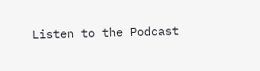Listen to the Podcast